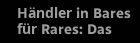Händler in Bares für Rares: Das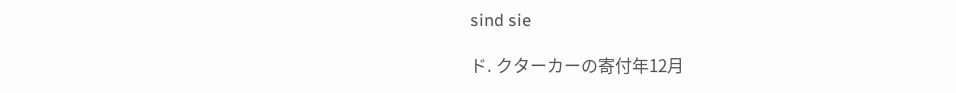sind sie

ド. クターカーの寄付年12月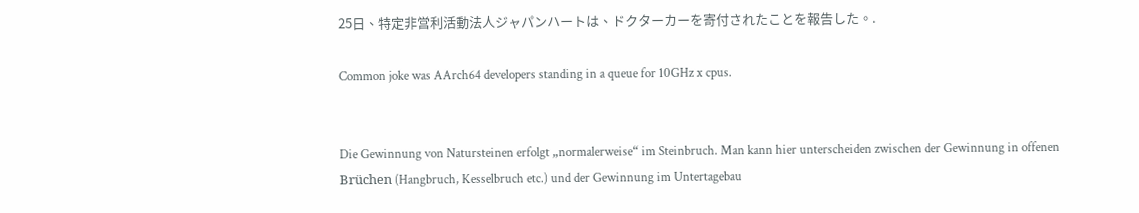25日、特定非営利活動法人ジャパンハートは、ドクターカーを寄付されたことを報告した。.

Common joke was AArch64 developers standing in a queue for 10GHz x cpus.


Die Gewinnung von Natursteinen erfolgt „normalerweise“ im Steinbruch. Man kann hier unterscheiden zwischen der Gewinnung in offenen Brüchen (Hangbruch, Kesselbruch etc.) und der Gewinnung im Untertagebau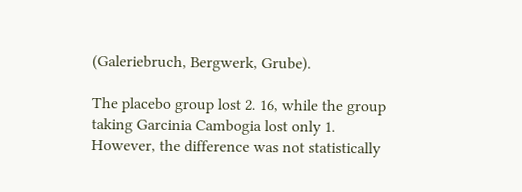(Galeriebruch, Bergwerk, Grube).

The placebo group lost 2. 16, while the group taking Garcinia Cambogia lost only 1. However, the difference was not statistically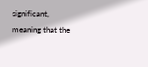significant, meaning that the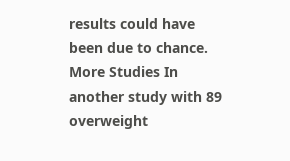results could have been due to chance. More Studies In another study with 89 overweight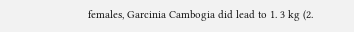females, Garcinia Cambogia did lead to 1. 3 kg (2.